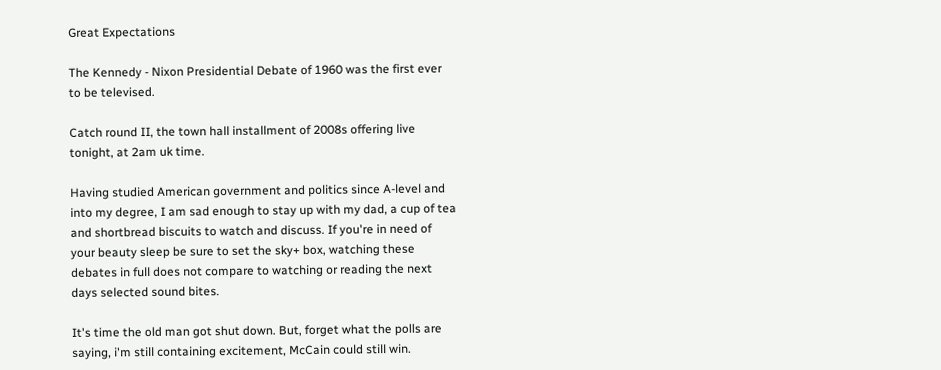Great Expectations

The Kennedy - Nixon Presidential Debate of 1960 was the first ever to be televised.

Catch round II, the town hall installment of 2008s offering live tonight, at 2am uk time.

Having studied American government and politics since A-level and into my degree, I am sad enough to stay up with my dad, a cup of tea and shortbread biscuits to watch and discuss. If you're in need of your beauty sleep be sure to set the sky+ box, watching these debates in full does not compare to watching or reading the next days selected sound bites.

It's time the old man got shut down. But, forget what the polls are saying, i'm still containing excitement, McCain could still win.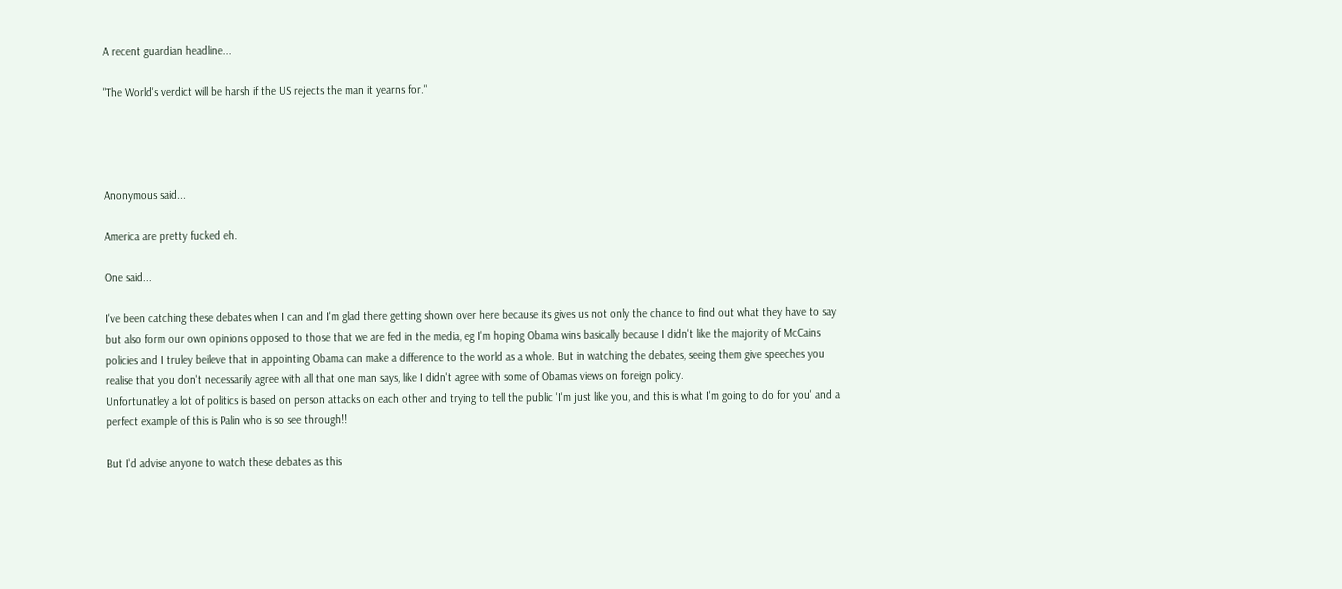A recent guardian headline...

"The World's verdict will be harsh if the US rejects the man it yearns for."




Anonymous said...

America are pretty fucked eh.

One said...

I've been catching these debates when I can and I'm glad there getting shown over here because its gives us not only the chance to find out what they have to say but also form our own opinions opposed to those that we are fed in the media, eg I'm hoping Obama wins basically because I didn't like the majority of McCains policies and I truley beileve that in appointing Obama can make a difference to the world as a whole. But in watching the debates, seeing them give speeches you realise that you don't necessarily agree with all that one man says, like I didn't agree with some of Obamas views on foreign policy.
Unfortunatley a lot of politics is based on person attacks on each other and trying to tell the public 'I'm just like you, and this is what I'm going to do for you' and a perfect example of this is Palin who is so see through!!

But I'd advise anyone to watch these debates as this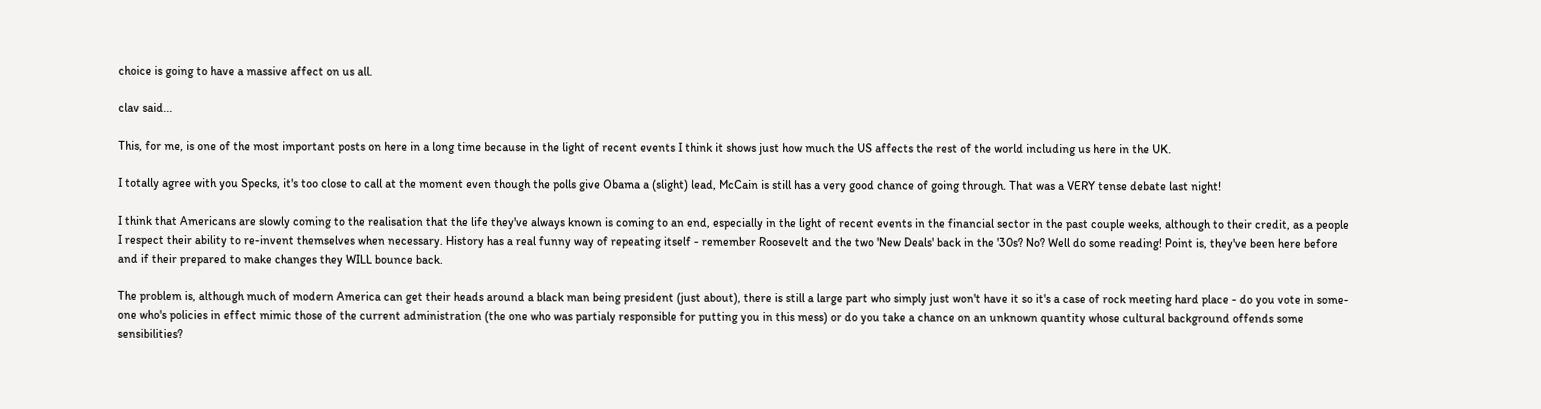choice is going to have a massive affect on us all.

clav said...

This, for me, is one of the most important posts on here in a long time because in the light of recent events I think it shows just how much the US affects the rest of the world including us here in the UK.

I totally agree with you Specks, it's too close to call at the moment even though the polls give Obama a (slight) lead, McCain is still has a very good chance of going through. That was a VERY tense debate last night!

I think that Americans are slowly coming to the realisation that the life they've always known is coming to an end, especially in the light of recent events in the financial sector in the past couple weeks, although to their credit, as a people I respect their ability to re-invent themselves when necessary. History has a real funny way of repeating itself - remember Roosevelt and the two 'New Deals' back in the '30s? No? Well do some reading! Point is, they've been here before and if their prepared to make changes they WILL bounce back.

The problem is, although much of modern America can get their heads around a black man being president (just about), there is still a large part who simply just won't have it so it's a case of rock meeting hard place - do you vote in some-one who's policies in effect mimic those of the current administration (the one who was partialy responsible for putting you in this mess) or do you take a chance on an unknown quantity whose cultural background offends some sensibilities?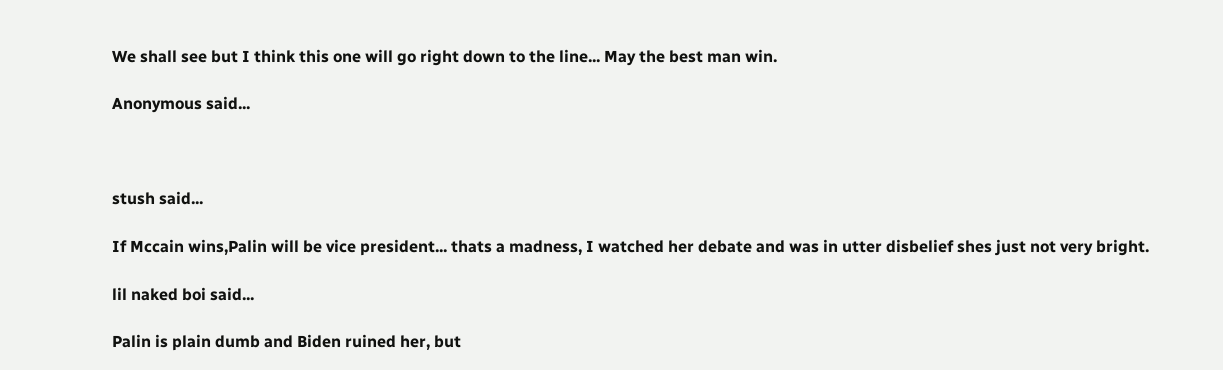We shall see but I think this one will go right down to the line... May the best man win.

Anonymous said...



stush said...

If Mccain wins,Palin will be vice president... thats a madness, I watched her debate and was in utter disbelief shes just not very bright.

lil naked boi said...

Palin is plain dumb and Biden ruined her, but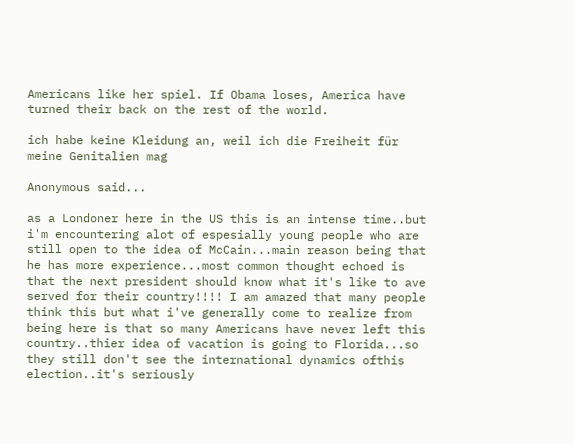Americans like her spiel. If Obama loses, America have turned their back on the rest of the world.

ich habe keine Kleidung an, weil ich die Freiheit für meine Genitalien mag

Anonymous said...

as a Londoner here in the US this is an intense time..but i'm encountering alot of espesially young people who are still open to the idea of McCain...main reason being that he has more experience...most common thought echoed is that the next president should know what it's like to ave served for their country!!!! I am amazed that many people think this but what i've generally come to realize from being here is that so many Americans have never left this country..thier idea of vacation is going to Florida...so they still don't see the international dynamics ofthis election..it's seriously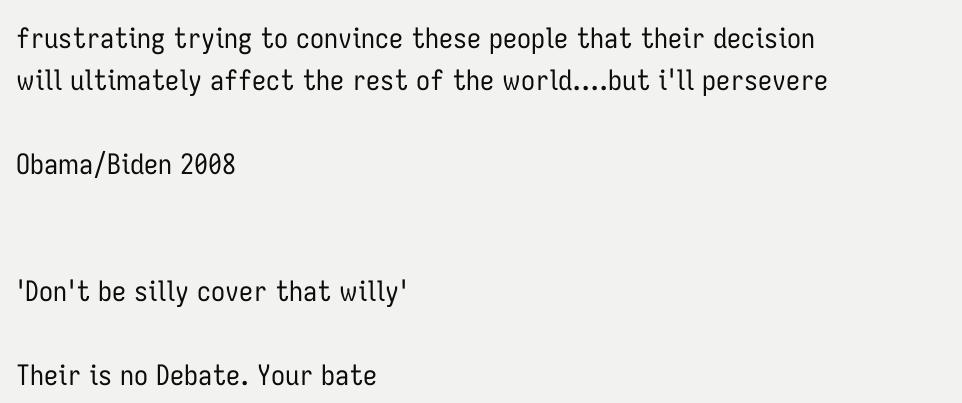frustrating trying to convince these people that their decision will ultimately affect the rest of the world....but i'll persevere

Obama/Biden 2008


'Don't be silly cover that willy'

Their is no Debate. Your bate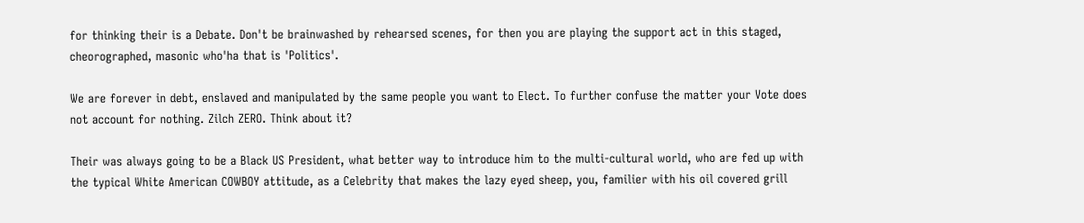for thinking their is a Debate. Don't be brainwashed by rehearsed scenes, for then you are playing the support act in this staged, cheorographed, masonic who'ha that is 'Politics'.

We are forever in debt, enslaved and manipulated by the same people you want to Elect. To further confuse the matter your Vote does not account for nothing. Zilch ZERO. Think about it?

Their was always going to be a Black US President, what better way to introduce him to the multi-cultural world, who are fed up with the typical White American COWBOY attitude, as a Celebrity that makes the lazy eyed sheep, you, familier with his oil covered grill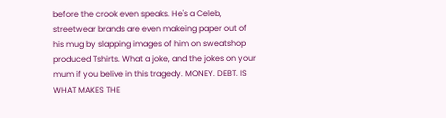before the crook even speaks. He's a Celeb, streetwear brands are even makeing paper out of his mug by slapping images of him on sweatshop produced Tshirts. What a joke, and the jokes on your mum if you belive in this tragedy. MONEY. DEBT. IS WHAT MAKES THE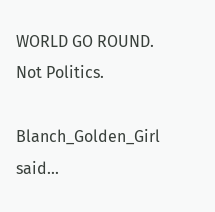WORLD GO ROUND. Not Politics.

Blanch_Golden_Girl said...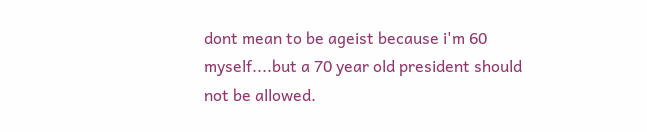dont mean to be ageist because i'm 60 myself....but a 70 year old president should not be allowed.